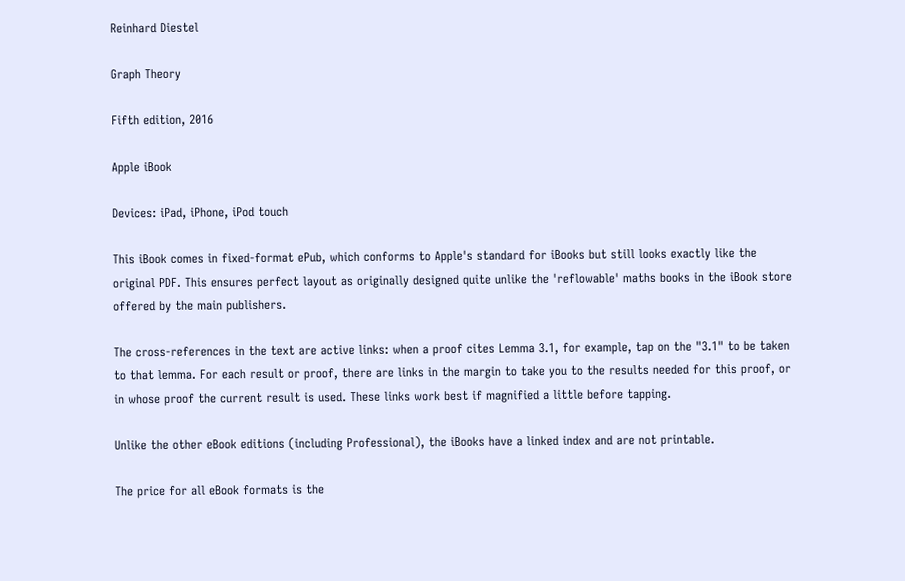Reinhard Diestel

Graph Theory

Fifth edition, 2016

Apple iBook

Devices: iPad, iPhone, iPod touch

This iBook comes in fixed-format ePub, which conforms to Apple's standard for iBooks but still looks exactly like the original PDF. This ensures perfect layout as originally designed quite unlike the 'reflowable' maths books in the iBook store offered by the main publishers.

The cross-references in the text are active links: when a proof cites Lemma 3.1, for example, tap on the "3.1" to be taken to that lemma. For each result or proof, there are links in the margin to take you to the results needed for this proof, or in whose proof the current result is used. These links work best if magnified a little before tapping.

Unlike the other eBook editions (including Professional), the iBooks have a linked index and are not printable.

The price for all eBook formats is the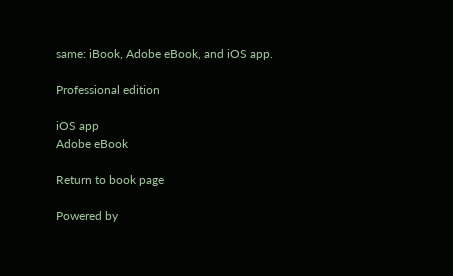same: iBook, Adobe eBook, and iOS app.

Professional edition

iOS app
Adobe eBook

Return to book page

Powered by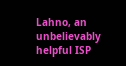Lahno, an unbelievably helpful ISP